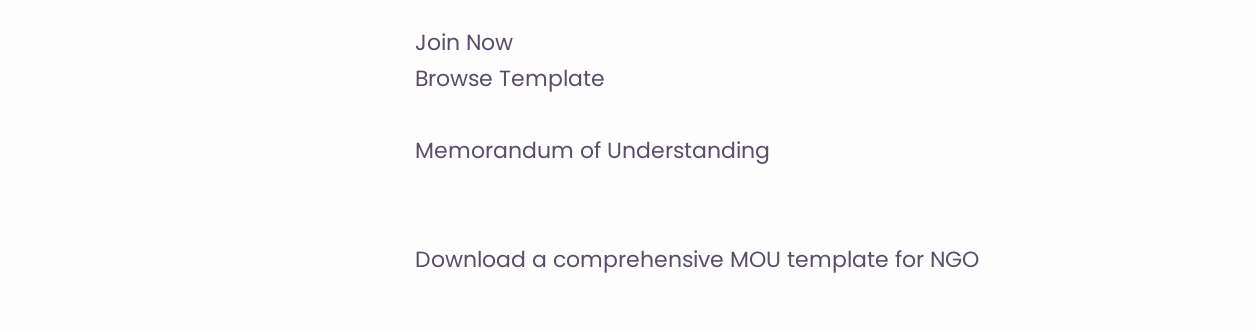Join Now
Browse Template

Memorandum of Understanding


Download a comprehensive MOU template for NGO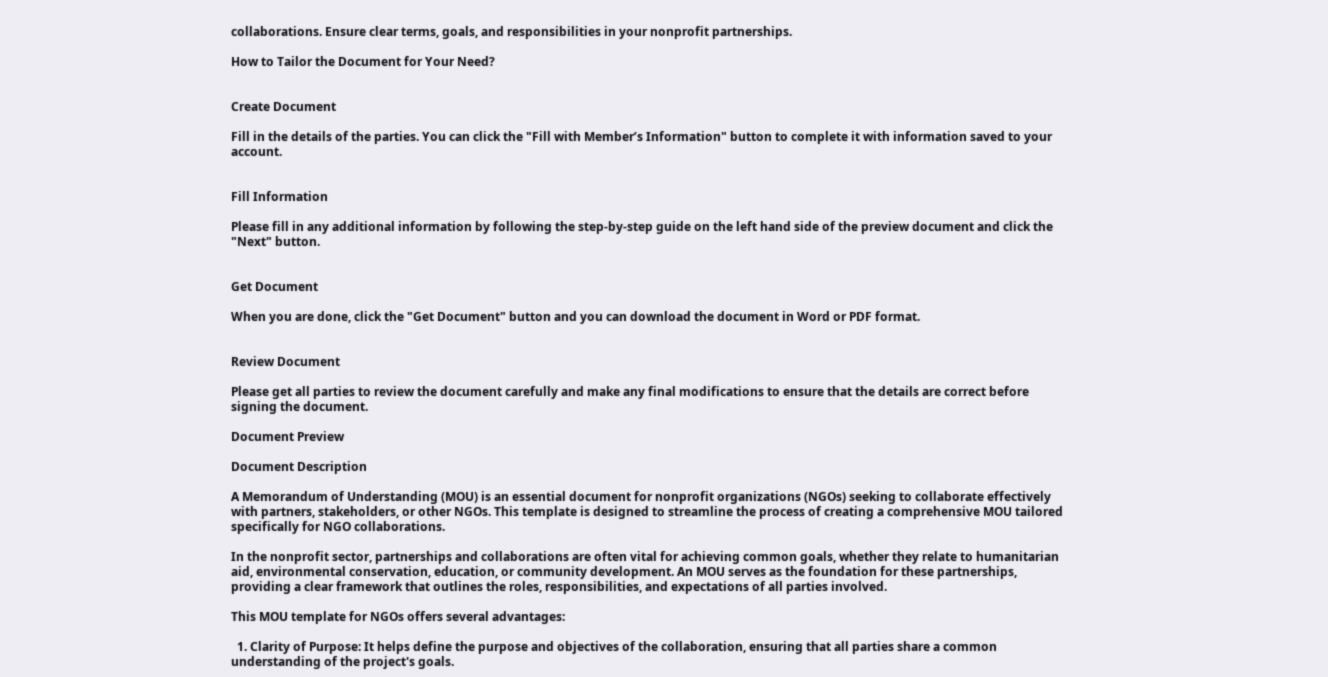collaborations. Ensure clear terms, goals, and responsibilities in your nonprofit partnerships.

How to Tailor the Document for Your Need?


Create Document

Fill in the details of the parties. You can click the "Fill with Member’s Information" button to complete it with information saved to your account.


Fill Information

Please fill in any additional information by following the step-by-step guide on the left hand side of the preview document and click the "Next" button.


Get Document

When you are done, click the "Get Document" button and you can download the document in Word or PDF format.


Review Document

Please get all parties to review the document carefully and make any final modifications to ensure that the details are correct before signing the document.

Document Preview

Document Description

A Memorandum of Understanding (MOU) is an essential document for nonprofit organizations (NGOs) seeking to collaborate effectively with partners, stakeholders, or other NGOs. This template is designed to streamline the process of creating a comprehensive MOU tailored specifically for NGO collaborations.

In the nonprofit sector, partnerships and collaborations are often vital for achieving common goals, whether they relate to humanitarian aid, environmental conservation, education, or community development. An MOU serves as the foundation for these partnerships, providing a clear framework that outlines the roles, responsibilities, and expectations of all parties involved.

This MOU template for NGOs offers several advantages:

  1. Clarity of Purpose: It helps define the purpose and objectives of the collaboration, ensuring that all parties share a common understanding of the project's goals.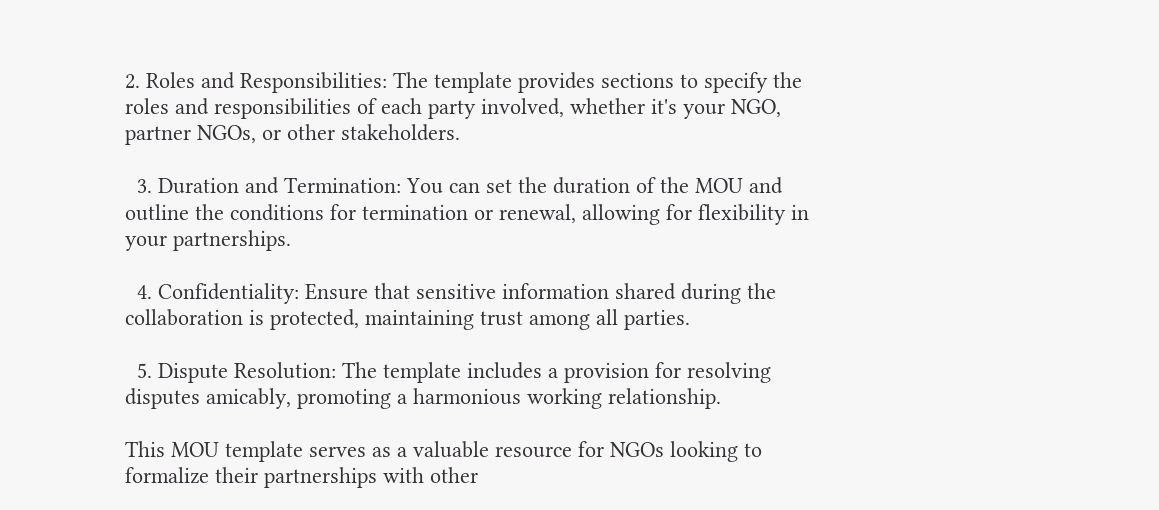2. Roles and Responsibilities: The template provides sections to specify the roles and responsibilities of each party involved, whether it's your NGO, partner NGOs, or other stakeholders.

  3. Duration and Termination: You can set the duration of the MOU and outline the conditions for termination or renewal, allowing for flexibility in your partnerships.

  4. Confidentiality: Ensure that sensitive information shared during the collaboration is protected, maintaining trust among all parties.

  5. Dispute Resolution: The template includes a provision for resolving disputes amicably, promoting a harmonious working relationship.

This MOU template serves as a valuable resource for NGOs looking to formalize their partnerships with other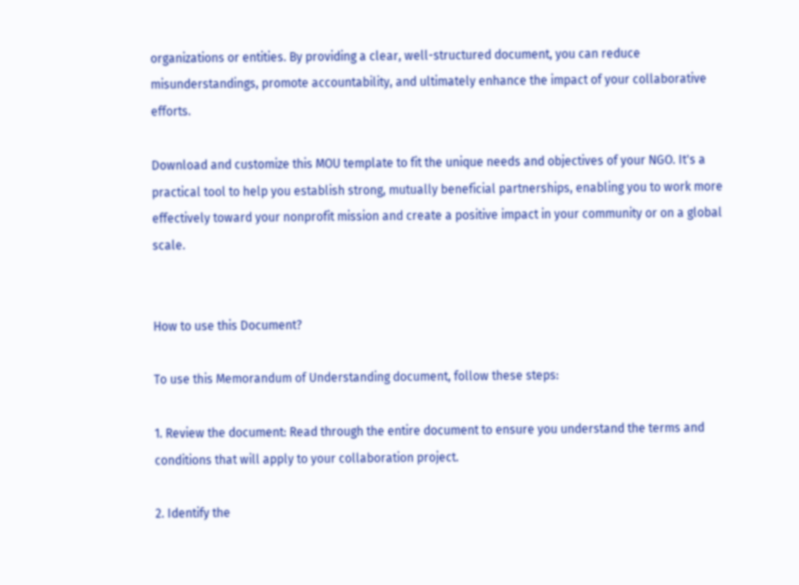organizations or entities. By providing a clear, well-structured document, you can reduce misunderstandings, promote accountability, and ultimately enhance the impact of your collaborative efforts.

Download and customize this MOU template to fit the unique needs and objectives of your NGO. It's a practical tool to help you establish strong, mutually beneficial partnerships, enabling you to work more effectively toward your nonprofit mission and create a positive impact in your community or on a global scale.


How to use this Document?

To use this Memorandum of Understanding document, follow these steps:

1. Review the document: Read through the entire document to ensure you understand the terms and conditions that will apply to your collaboration project.

2. Identify the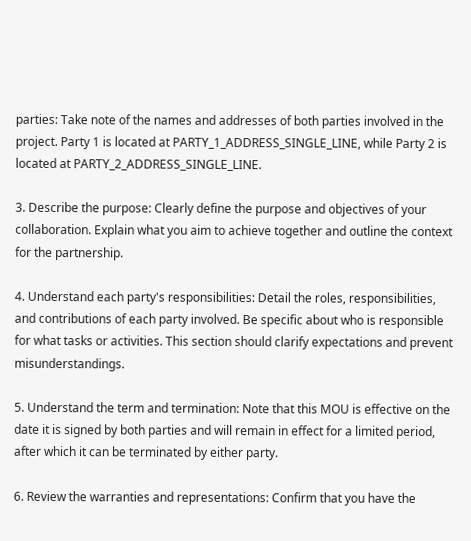parties: Take note of the names and addresses of both parties involved in the project. Party 1 is located at PARTY_1_ADDRESS_SINGLE_LINE, while Party 2 is located at PARTY_2_ADDRESS_SINGLE_LINE.

3. Describe the purpose: Clearly define the purpose and objectives of your collaboration. Explain what you aim to achieve together and outline the context for the partnership.

4. Understand each party's responsibilities: Detail the roles, responsibilities, and contributions of each party involved. Be specific about who is responsible for what tasks or activities. This section should clarify expectations and prevent misunderstandings.

5. Understand the term and termination: Note that this MOU is effective on the date it is signed by both parties and will remain in effect for a limited period, after which it can be terminated by either party.

6. Review the warranties and representations: Confirm that you have the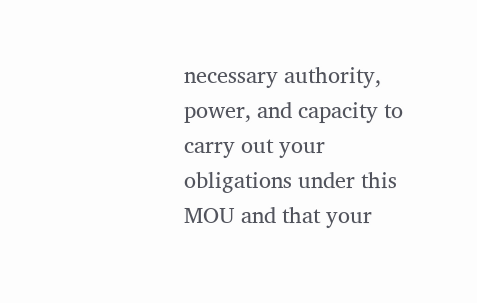necessary authority, power, and capacity to carry out your obligations under this MOU and that your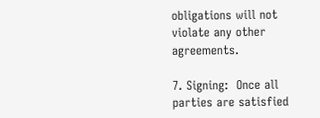obligations will not violate any other agreements.

7. Signing:  Once all parties are satisfied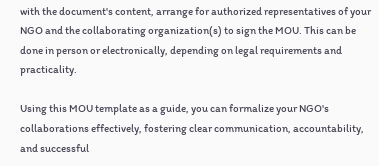with the document's content, arrange for authorized representatives of your NGO and the collaborating organization(s) to sign the MOU. This can be done in person or electronically, depending on legal requirements and practicality.

Using this MOU template as a guide, you can formalize your NGO's collaborations effectively, fostering clear communication, accountability, and successful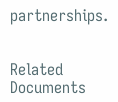partnerships.


Related Documents